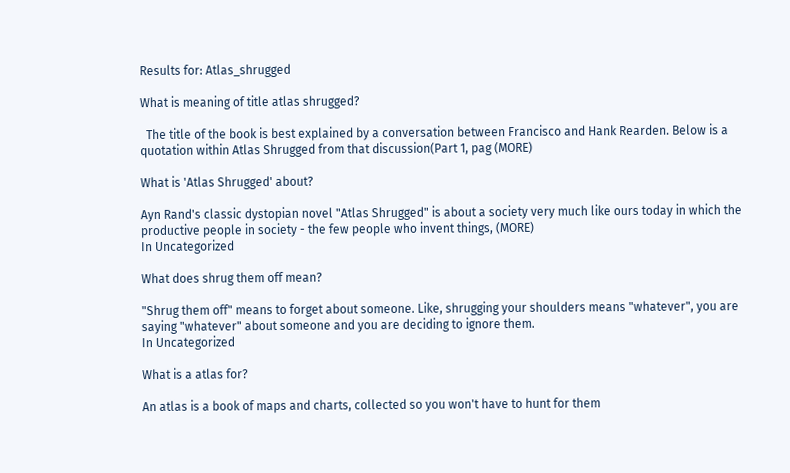Results for: Atlas_shrugged

What is meaning of title atlas shrugged?

  The title of the book is best explained by a conversation between Francisco and Hank Rearden. Below is a quotation within Atlas Shrugged from that discussion(Part 1, pag (MORE)

What is 'Atlas Shrugged' about?

Ayn Rand's classic dystopian novel "Atlas Shrugged" is about a society very much like ours today in which the productive people in society - the few people who invent things, (MORE)
In Uncategorized

What does shrug them off mean?

"Shrug them off" means to forget about someone. Like, shrugging your shoulders means "whatever", you are saying "whatever" about someone and you are deciding to ignore them.
In Uncategorized

What is a atlas for?

An atlas is a book of maps and charts, collected so you won't have to hunt for them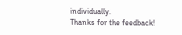individually.
Thanks for the feedback!